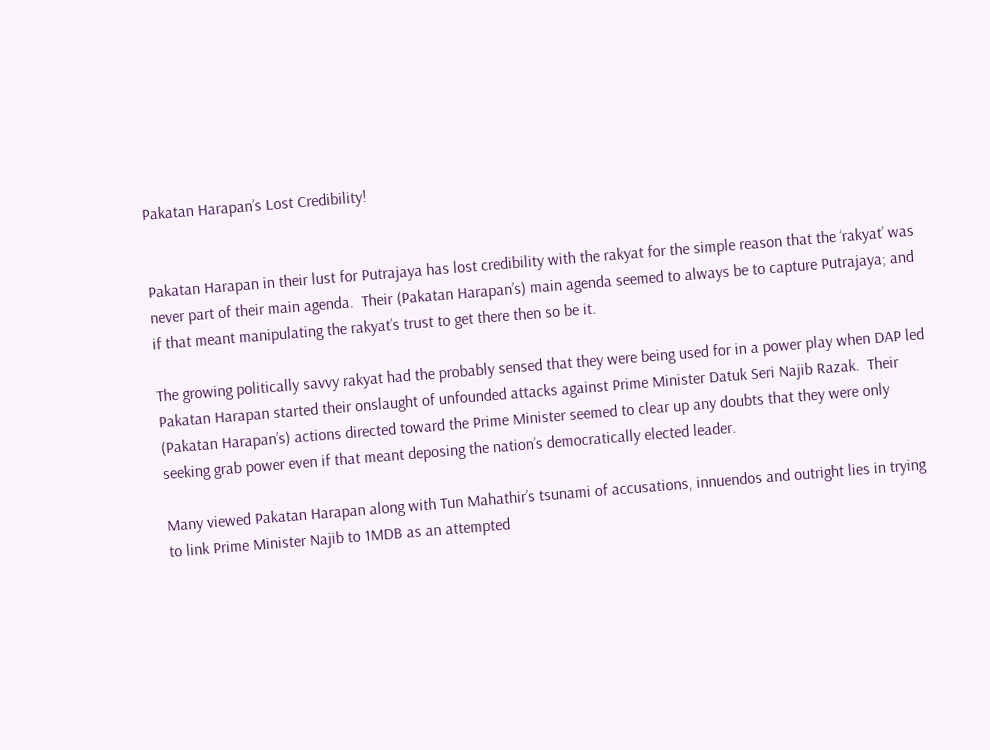Pakatan Harapan’s Lost Credibility!


Pakatan Harapan in their lust for Putrajaya has lost credibility with the rakyat for the simple reason that the ‘rakyat’ was never part of their main agenda.  Their (Pakatan Harapan’s) main agenda seemed to always be to capture Putrajaya; and if that meant manipulating the rakyat’s trust to get there then so be it.

The growing politically savvy rakyat had the probably sensed that they were being used for in a power play when DAP led Pakatan Harapan started their onslaught of unfounded attacks against Prime Minister Datuk Seri Najib Razak.  Their (Pakatan Harapan’s) actions directed toward the Prime Minister seemed to clear up any doubts that they were only seeking grab power even if that meant deposing the nation’s democratically elected leader.

Many viewed Pakatan Harapan along with Tun Mahathir’s tsunami of accusations, innuendos and outright lies in trying to link Prime Minister Najib to 1MDB as an attempted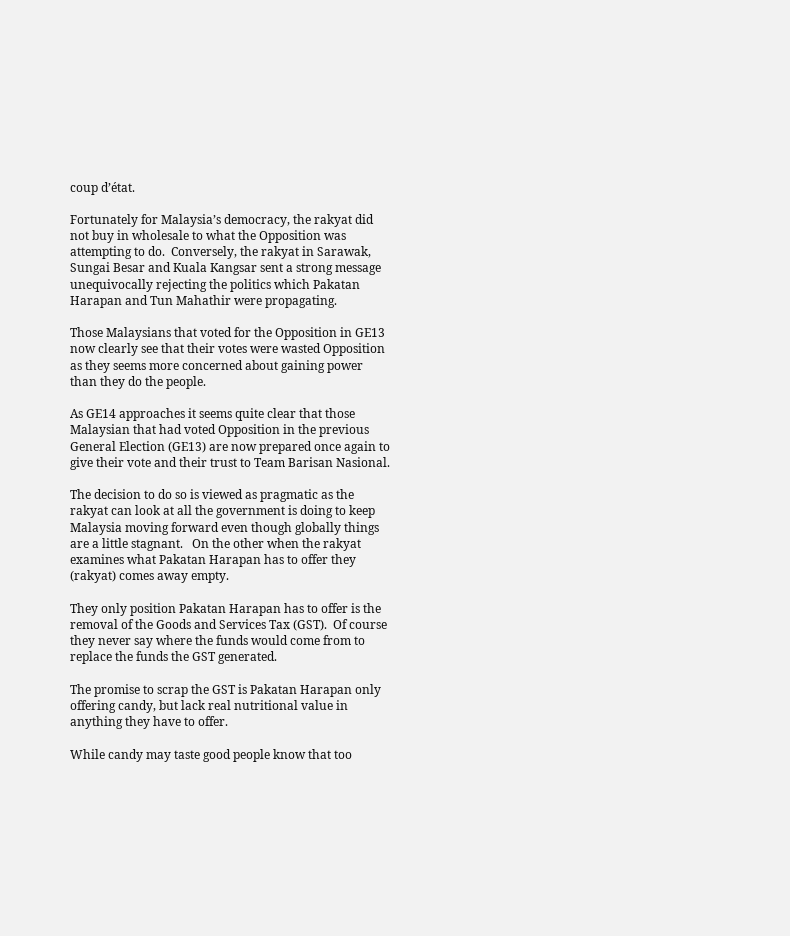coup d’état.

Fortunately for Malaysia’s democracy, the rakyat did not buy in wholesale to what the Opposition was attempting to do.  Conversely, the rakyat in Sarawak, Sungai Besar and Kuala Kangsar sent a strong message unequivocally rejecting the politics which Pakatan Harapan and Tun Mahathir were propagating.

Those Malaysians that voted for the Opposition in GE13 now clearly see that their votes were wasted Opposition as they seems more concerned about gaining power than they do the people.

As GE14 approaches it seems quite clear that those Malaysian that had voted Opposition in the previous General Election (GE13) are now prepared once again to give their vote and their trust to Team Barisan Nasional.

The decision to do so is viewed as pragmatic as the rakyat can look at all the government is doing to keep Malaysia moving forward even though globally things are a little stagnant.   On the other when the rakyat examines what Pakatan Harapan has to offer they (rakyat) comes away empty.

They only position Pakatan Harapan has to offer is the removal of the Goods and Services Tax (GST).  Of course they never say where the funds would come from to replace the funds the GST generated.

The promise to scrap the GST is Pakatan Harapan only offering candy, but lack real nutritional value in anything they have to offer.

While candy may taste good people know that too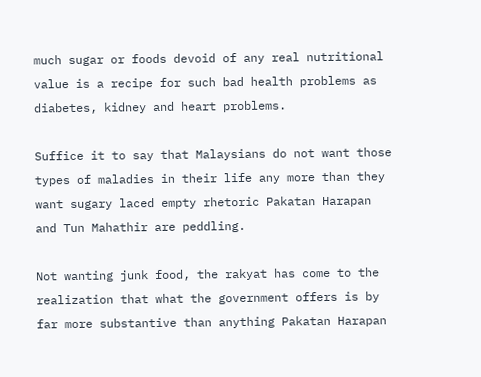much sugar or foods devoid of any real nutritional value is a recipe for such bad health problems as diabetes, kidney and heart problems.

Suffice it to say that Malaysians do not want those types of maladies in their life any more than they want sugary laced empty rhetoric Pakatan Harapan and Tun Mahathir are peddling.

Not wanting junk food, the rakyat has come to the realization that what the government offers is by far more substantive than anything Pakatan Harapan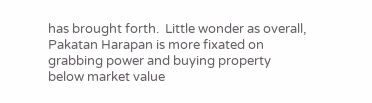has brought forth.  Little wonder as overall, Pakatan Harapan is more fixated on grabbing power and buying property below market value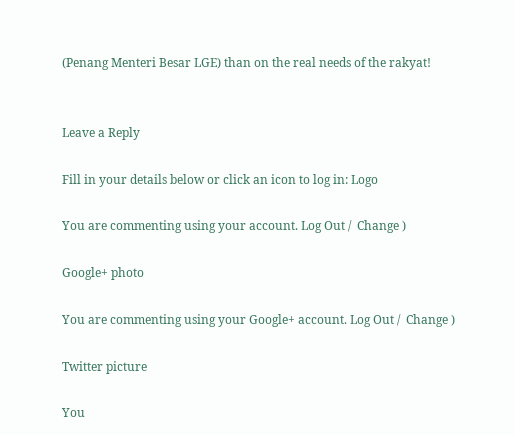(Penang Menteri Besar LGE) than on the real needs of the rakyat!


Leave a Reply

Fill in your details below or click an icon to log in: Logo

You are commenting using your account. Log Out /  Change )

Google+ photo

You are commenting using your Google+ account. Log Out /  Change )

Twitter picture

You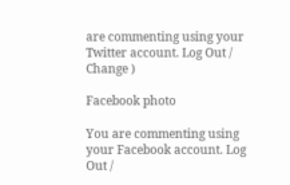are commenting using your Twitter account. Log Out /  Change )

Facebook photo

You are commenting using your Facebook account. Log Out /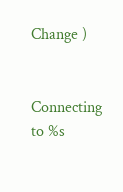Change )


Connecting to %s